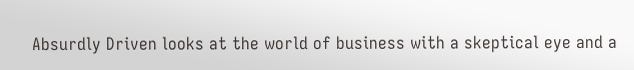Absurdly Driven looks at the world of business with a skeptical eye and a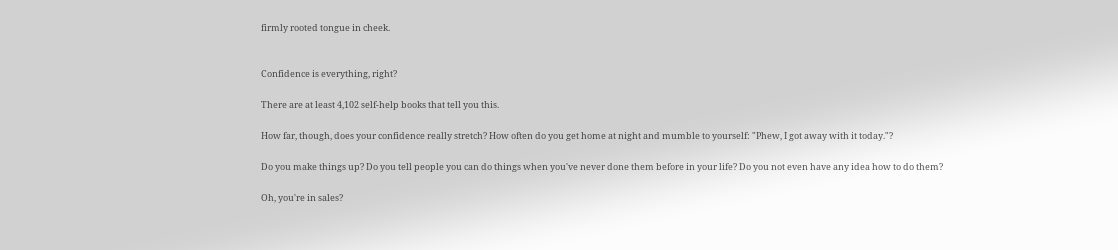firmly rooted tongue in cheek.


Confidence is everything, right?

There are at least 4,102 self-help books that tell you this.

How far, though, does your confidence really stretch? How often do you get home at night and mumble to yourself: "Phew, I got away with it today."?

Do you make things up? Do you tell people you can do things when you've never done them before in your life? Do you not even have any idea how to do them?

Oh, you're in sales?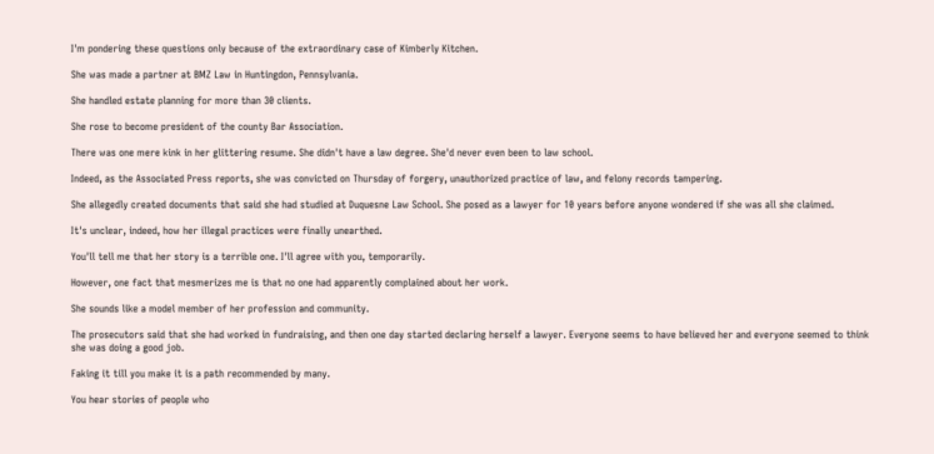I'm pondering these questions only because of the extraordinary case of Kimberly Kitchen.

She was made a partner at BMZ Law in Huntingdon, Pennsylvania.

She handled estate planning for more than 30 clients.

She rose to become president of the county Bar Association.

There was one mere kink in her glittering resume. She didn't have a law degree. She'd never even been to law school.

Indeed, as the Associated Press reports, she was convicted on Thursday of forgery, unauthorized practice of law, and felony records tampering.

She allegedly created documents that said she had studied at Duquesne Law School. She posed as a lawyer for 10 years before anyone wondered if she was all she claimed.

It's unclear, indeed, how her illegal practices were finally unearthed.

You'll tell me that her story is a terrible one. I'll agree with you, temporarily.

However, one fact that mesmerizes me is that no one had apparently complained about her work.

She sounds like a model member of her profession and community.

The prosecutors said that she had worked in fundraising, and then one day started declaring herself a lawyer. Everyone seems to have believed her and everyone seemed to think she was doing a good job.

Faking it till you make it is a path recommended by many.

You hear stories of people who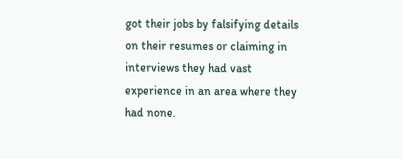got their jobs by falsifying details on their resumes or claiming in interviews they had vast experience in an area where they had none.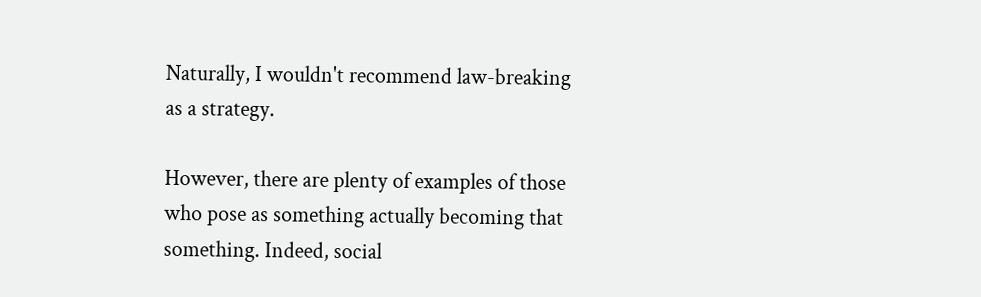Naturally, I wouldn't recommend law-breaking as a strategy.

However, there are plenty of examples of those who pose as something actually becoming that something. Indeed, social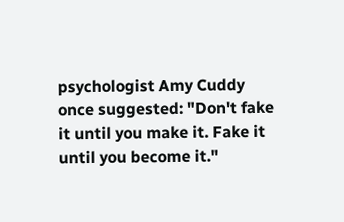psychologist Amy Cuddy once suggested: "Don't fake it until you make it. Fake it until you become it."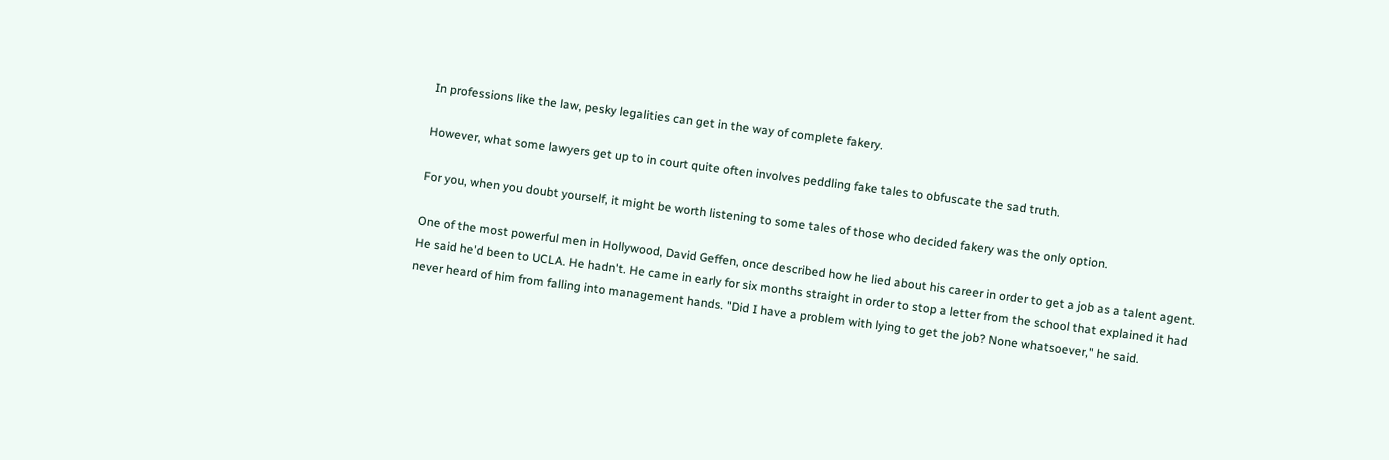In professions like the law, pesky legalities can get in the way of complete fakery.

However, what some lawyers get up to in court quite often involves peddling fake tales to obfuscate the sad truth.

For you, when you doubt yourself, it might be worth listening to some tales of those who decided fakery was the only option.

One of the most powerful men in Hollywood, David Geffen, once described how he lied about his career in order to get a job as a talent agent. He said he'd been to UCLA. He hadn't. He came in early for six months straight in order to stop a letter from the school that explained it had never heard of him from falling into management hands. "Did I have a problem with lying to get the job? None whatsoever," he said.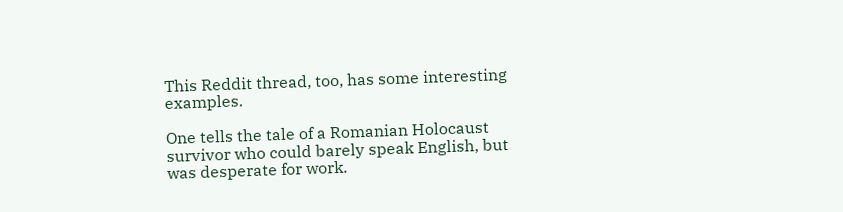This Reddit thread, too, has some interesting examples.

One tells the tale of a Romanian Holocaust survivor who could barely speak English, but was desperate for work.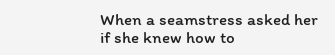When a seamstress asked her if she knew how to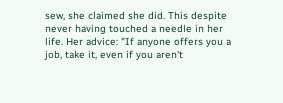sew, she claimed she did. This despite never having touched a needle in her life. Her advice: "If anyone offers you a job, take it, even if you aren't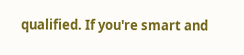qualified. If you're smart and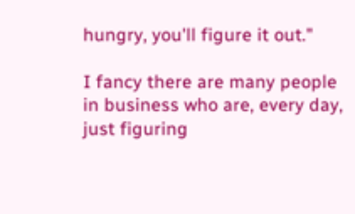hungry, you'll figure it out."

I fancy there are many people in business who are, every day, just figuring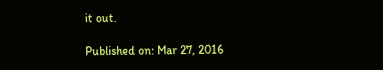it out.

Published on: Mar 27, 2016